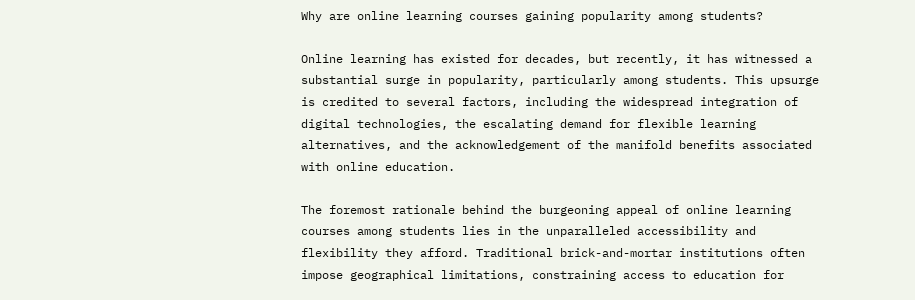Why are online learning courses gaining popularity among students?

Online learning has existed for decades, but recently, it has witnessed a substantial surge in popularity, particularly among students. This upsurge is credited to several factors, including the widespread integration of digital technologies, the escalating demand for flexible learning alternatives, and the acknowledgement of the manifold benefits associated with online education.

The foremost rationale behind the burgeoning appeal of online learning courses among students lies in the unparalleled accessibility and flexibility they afford. Traditional brick-and-mortar institutions often impose geographical limitations, constraining access to education for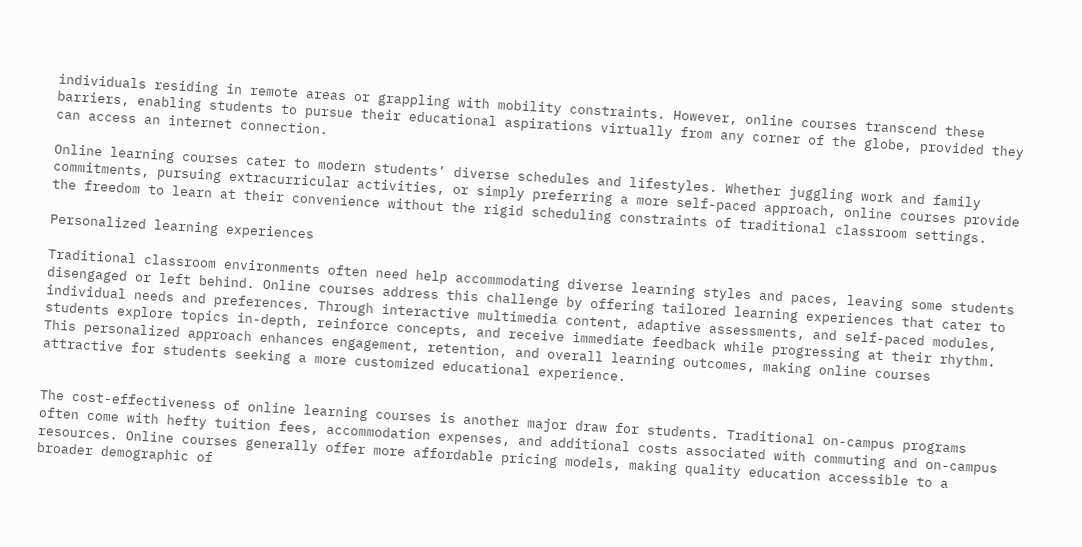individuals residing in remote areas or grappling with mobility constraints. However, online courses transcend these barriers, enabling students to pursue their educational aspirations virtually from any corner of the globe, provided they can access an internet connection.

Online learning courses cater to modern students’ diverse schedules and lifestyles. Whether juggling work and family commitments, pursuing extracurricular activities, or simply preferring a more self-paced approach, online courses provide the freedom to learn at their convenience without the rigid scheduling constraints of traditional classroom settings.

Personalized learning experiences

Traditional classroom environments often need help accommodating diverse learning styles and paces, leaving some students disengaged or left behind. Online courses address this challenge by offering tailored learning experiences that cater to individual needs and preferences. Through interactive multimedia content, adaptive assessments, and self-paced modules, students explore topics in-depth, reinforce concepts, and receive immediate feedback while progressing at their rhythm. This personalized approach enhances engagement, retention, and overall learning outcomes, making online courses attractive for students seeking a more customized educational experience.


The cost-effectiveness of online learning courses is another major draw for students. Traditional on-campus programs often come with hefty tuition fees, accommodation expenses, and additional costs associated with commuting and on-campus resources. Online courses generally offer more affordable pricing models, making quality education accessible to a broader demographic of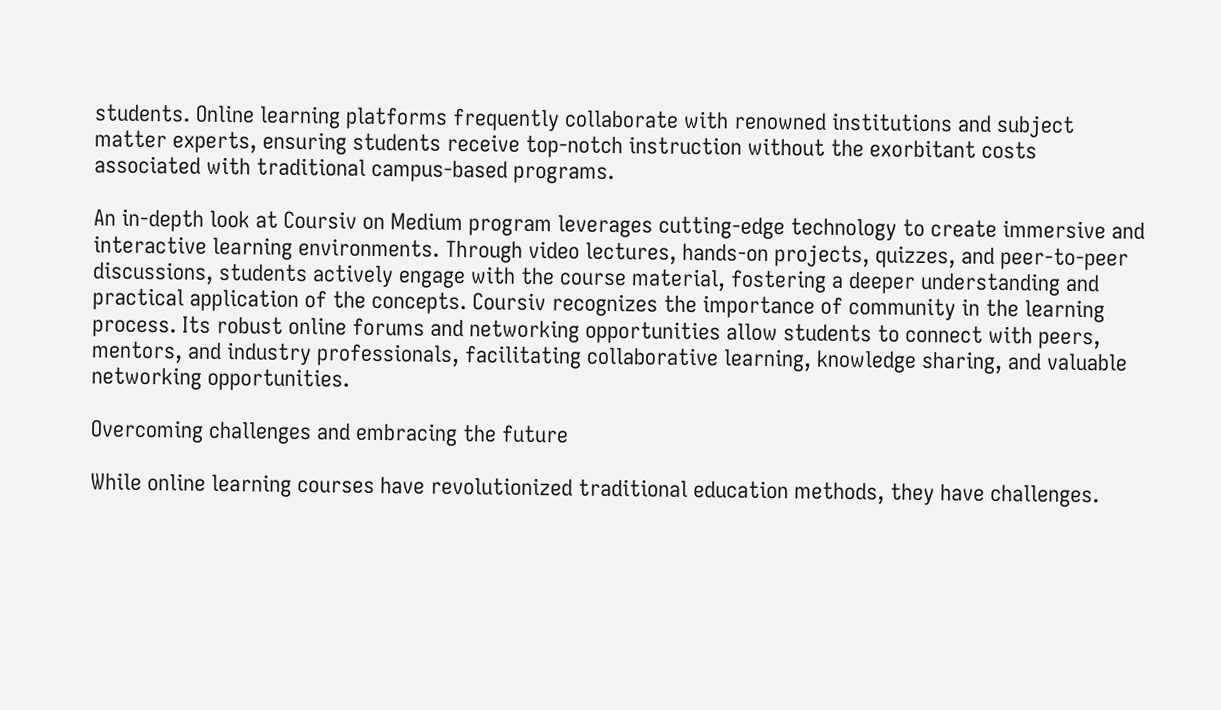students. Online learning platforms frequently collaborate with renowned institutions and subject matter experts, ensuring students receive top-notch instruction without the exorbitant costs associated with traditional campus-based programs.

An in-depth look at Coursiv on Medium program leverages cutting-edge technology to create immersive and interactive learning environments. Through video lectures, hands-on projects, quizzes, and peer-to-peer discussions, students actively engage with the course material, fostering a deeper understanding and practical application of the concepts. Coursiv recognizes the importance of community in the learning process. Its robust online forums and networking opportunities allow students to connect with peers, mentors, and industry professionals, facilitating collaborative learning, knowledge sharing, and valuable networking opportunities.

Overcoming challenges and embracing the future

While online learning courses have revolutionized traditional education methods, they have challenges.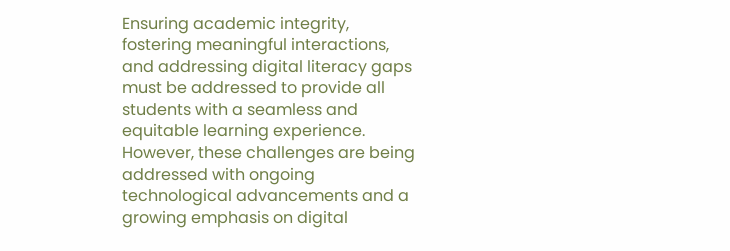Ensuring academic integrity, fostering meaningful interactions, and addressing digital literacy gaps must be addressed to provide all students with a seamless and equitable learning experience. However, these challenges are being addressed with ongoing technological advancements and a growing emphasis on digital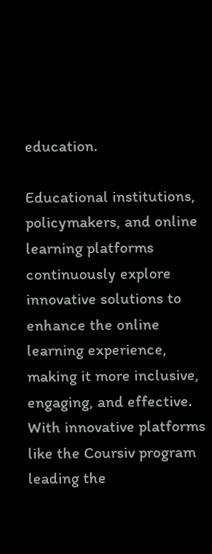education.

Educational institutions, policymakers, and online learning platforms continuously explore innovative solutions to enhance the online learning experience, making it more inclusive, engaging, and effective. With innovative platforms like the Coursiv program leading the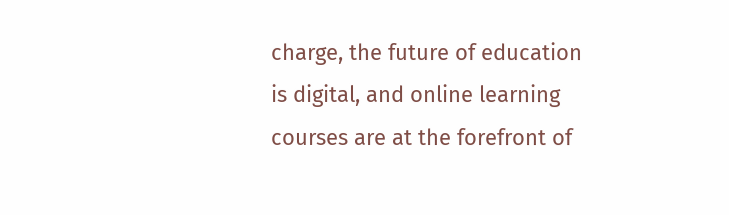charge, the future of education is digital, and online learning courses are at the forefront of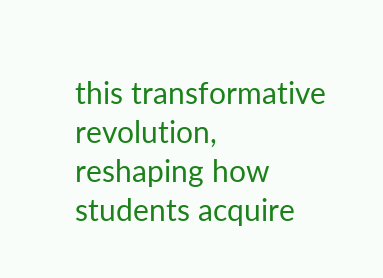this transformative revolution, reshaping how students acquire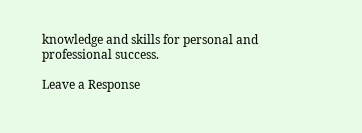knowledge and skills for personal and professional success.

Leave a Response